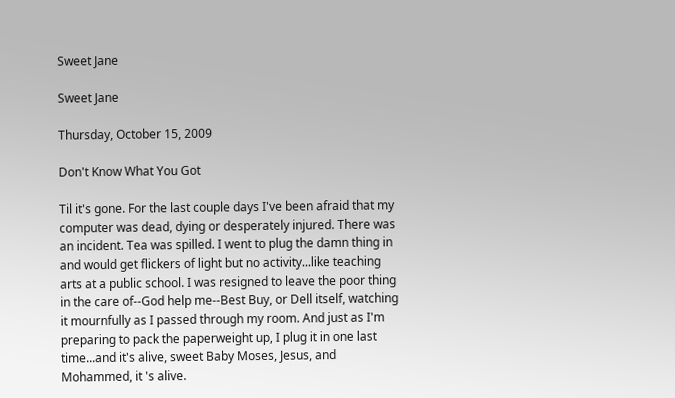Sweet Jane

Sweet Jane

Thursday, October 15, 2009

Don't Know What You Got

Til it's gone. For the last couple days I've been afraid that my computer was dead, dying or desperately injured. There was an incident. Tea was spilled. I went to plug the damn thing in and would get flickers of light but no activity...like teaching arts at a public school. I was resigned to leave the poor thing in the care of--God help me--Best Buy, or Dell itself, watching it mournfully as I passed through my room. And just as I'm preparing to pack the paperweight up, I plug it in one last time...and it's alive, sweet Baby Moses, Jesus, and Mohammed, it 's alive.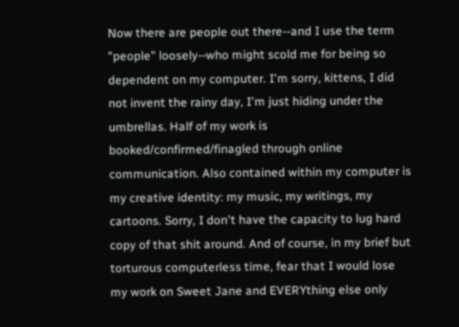Now there are people out there--and I use the term "people" loosely--who might scold me for being so dependent on my computer. I'm sorry, kittens, I did not invent the rainy day, I'm just hiding under the umbrellas. Half of my work is booked/confirmed/finagled through online communication. Also contained within my computer is my creative identity: my music, my writings, my cartoons. Sorry, I don't have the capacity to lug hard copy of that shit around. And of course, in my brief but torturous computerless time, fear that I would lose my work on Sweet Jane and EVERYthing else only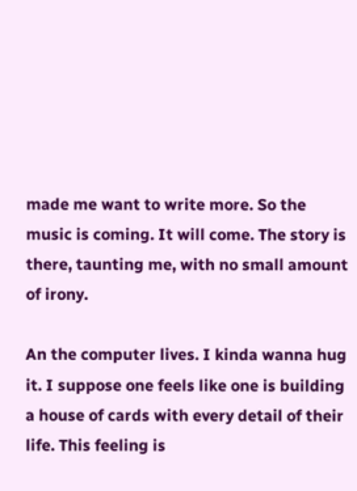made me want to write more. So the music is coming. It will come. The story is there, taunting me, with no small amount of irony.

An the computer lives. I kinda wanna hug it. I suppose one feels like one is building a house of cards with every detail of their life. This feeling is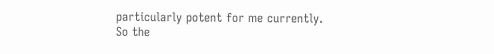particularly potent for me currently. So the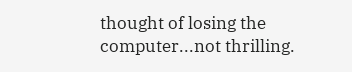thought of losing the computer...not thrilling.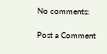No comments:

Post a Comment